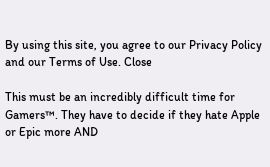By using this site, you agree to our Privacy Policy and our Terms of Use. Close

This must be an incredibly difficult time for Gamers™. They have to decide if they hate Apple or Epic more AND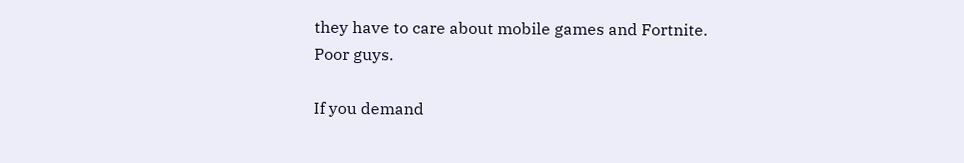they have to care about mobile games and Fortnite. Poor guys.

If you demand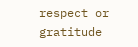respect or gratitude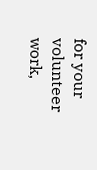for your volunteer work,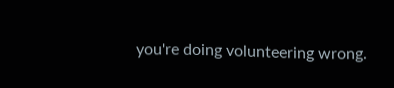you're doing volunteering wrong.